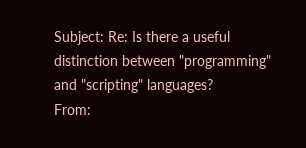Subject: Re: Is there a useful distinction between "programming" and "scripting" languages?
From: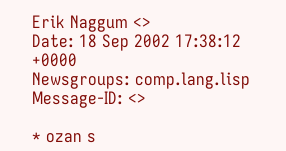Erik Naggum <>
Date: 18 Sep 2002 17:38:12 +0000
Newsgroups: comp.lang.lisp
Message-ID: <>

* ozan s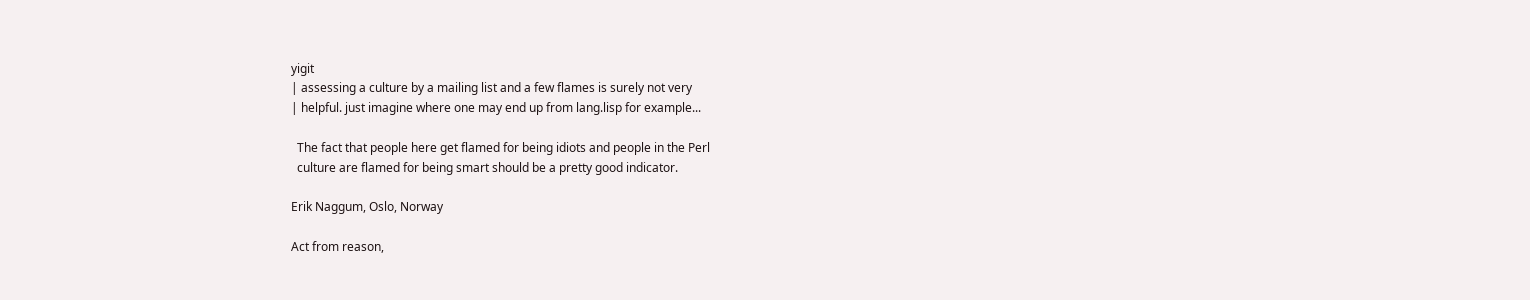yigit
| assessing a culture by a mailing list and a few flames is surely not very
| helpful. just imagine where one may end up from lang.lisp for example...

  The fact that people here get flamed for being idiots and people in the Perl
  culture are flamed for being smart should be a pretty good indicator.

Erik Naggum, Oslo, Norway

Act from reason,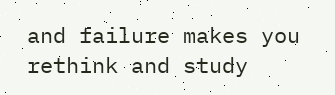and failure makes you rethink and study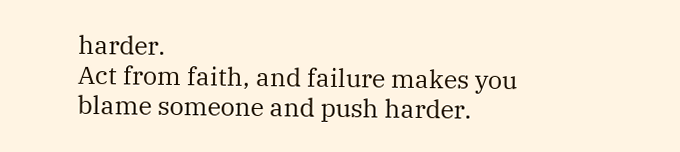harder.
Act from faith, and failure makes you blame someone and push harder.